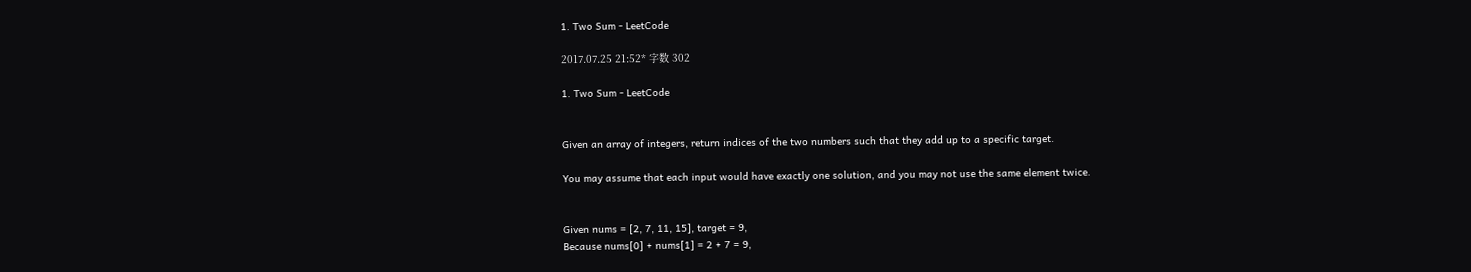1. Two Sum - LeetCode

2017.07.25 21:52* 字数 302

1. Two Sum - LeetCode


Given an array of integers, return indices of the two numbers such that they add up to a specific target.

You may assume that each input would have exactly one solution, and you may not use the same element twice.


Given nums = [2, 7, 11, 15], target = 9,
Because nums[0] + nums[1] = 2 + 7 = 9,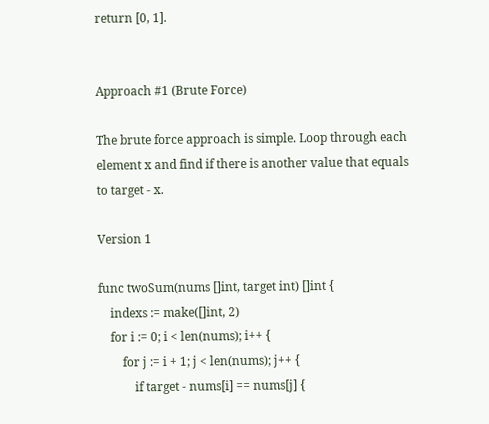return [0, 1].


Approach #1 (Brute Force)

The brute force approach is simple. Loop through each element x and find if there is another value that equals to target - x.

Version 1

func twoSum(nums []int, target int) []int {
    indexs := make([]int, 2)
    for i := 0; i < len(nums); i++ {
        for j := i + 1; j < len(nums); j++ {
            if target - nums[i] == nums[j] {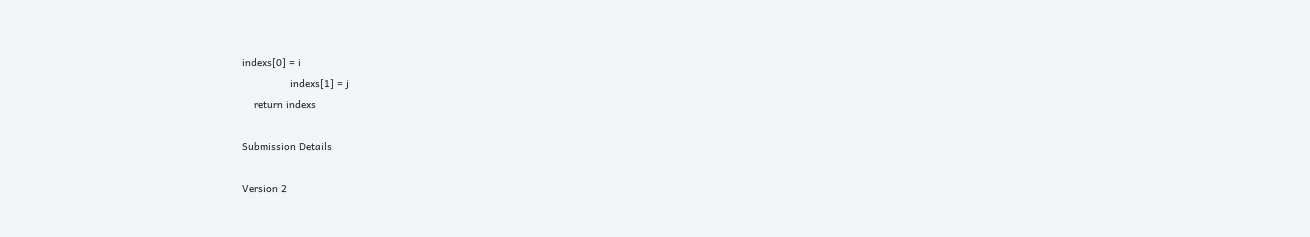indexs[0] = i
                indexs[1] = j
    return indexs

Submission Details

Version 2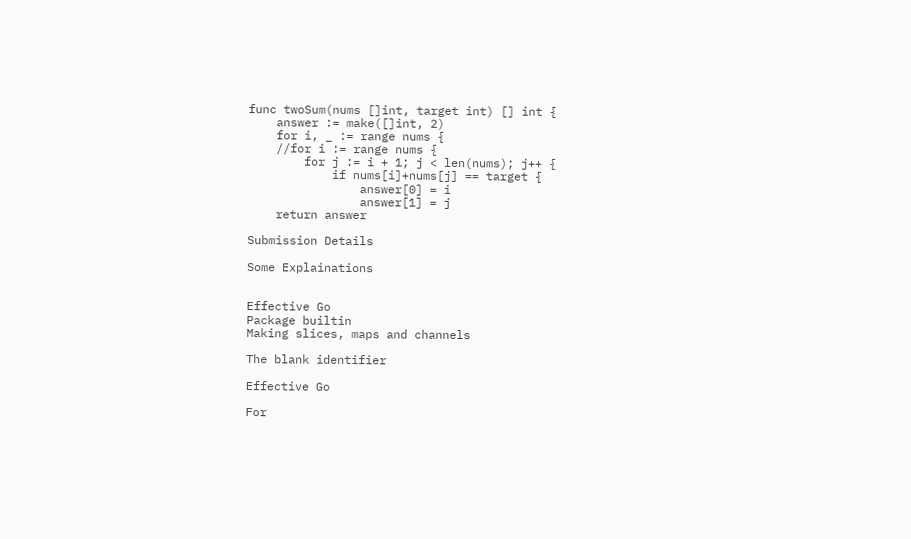func twoSum(nums []int, target int) [] int {
    answer := make([]int, 2)
    for i, _ := range nums {
    //for i := range nums {
        for j := i + 1; j < len(nums); j++ {
            if nums[i]+nums[j] == target {
                answer[0] = i
                answer[1] = j
    return answer

Submission Details

Some Explainations


Effective Go
Package builtin
Making slices, maps and channels

The blank identifier

Effective Go

For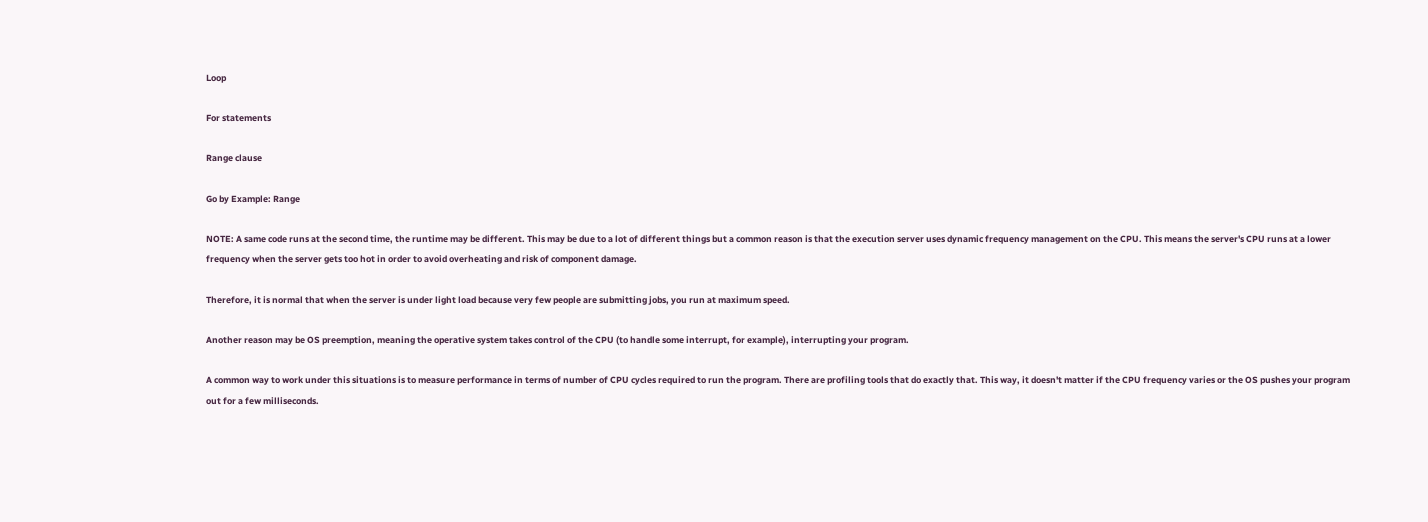Loop

For statements

Range clause

Go by Example: Range

NOTE: A same code runs at the second time, the runtime may be different. This may be due to a lot of different things but a common reason is that the execution server uses dynamic frequency management on the CPU. This means the server's CPU runs at a lower frequency when the server gets too hot in order to avoid overheating and risk of component damage.

Therefore, it is normal that when the server is under light load because very few people are submitting jobs, you run at maximum speed.

Another reason may be OS preemption, meaning the operative system takes control of the CPU (to handle some interrupt, for example), interrupting your program.

A common way to work under this situations is to measure performance in terms of number of CPU cycles required to run the program. There are profiling tools that do exactly that. This way, it doesn't matter if the CPU frequency varies or the OS pushes your program out for a few milliseconds.